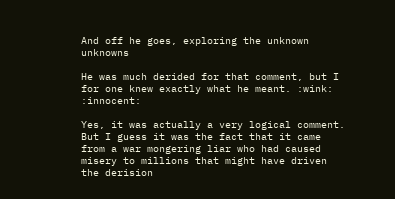And off he goes, exploring the unknown unknowns

He was much derided for that comment, but I for one knew exactly what he meant. :wink: :innocent:

Yes, it was actually a very logical comment. But I guess it was the fact that it came from a war mongering liar who had caused misery to millions that might have driven the derision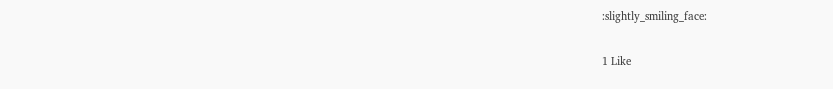:slightly_smiling_face:

1 Like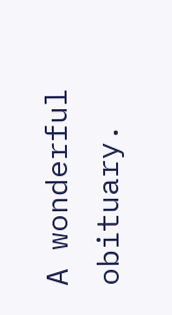A wonderful obituary.